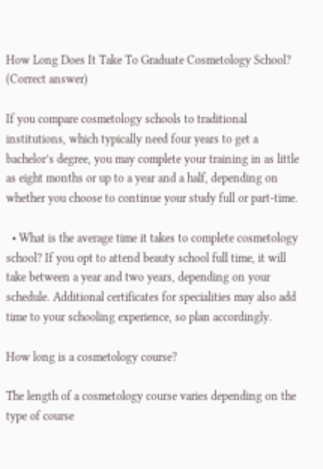How Long Does It Take To Graduate Cosmetology School? (Correct answer)

If you compare cosmetology schools to traditional institutions, which typically need four years to get a bachelor’s degree, you may complete your training in as little as eight months or up to a year and a half, depending on whether you choose to continue your study full or part-time.

  • What is the average time it takes to complete cosmetology school? If you opt to attend beauty school full time, it will take between a year and two years, depending on your schedule. Additional certificates for specialities may also add time to your schooling experience, so plan accordingly.

How long is a cosmetology course?

The length of a cosmetology course varies depending on the type of course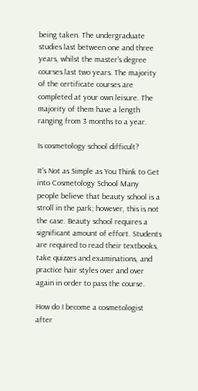being taken. The undergraduate studies last between one and three years, whilst the master’s degree courses last two years. The majority of the certificate courses are completed at your own leisure. The majority of them have a length ranging from 3 months to a year.

Is cosmetology school difficult?

It’s Not as Simple as You Think to Get into Cosmetology School Many people believe that beauty school is a stroll in the park; however, this is not the case. Beauty school requires a significant amount of effort. Students are required to read their textbooks, take quizzes and examinations, and practice hair styles over and over again in order to pass the course.

How do I become a cosmetologist after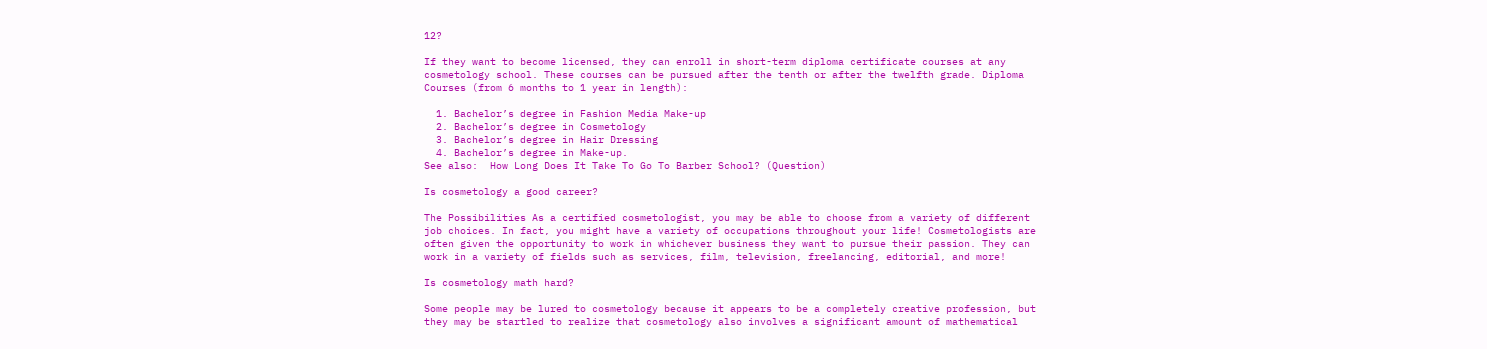12?

If they want to become licensed, they can enroll in short-term diploma certificate courses at any cosmetology school. These courses can be pursued after the tenth or after the twelfth grade. Diploma Courses (from 6 months to 1 year in length):

  1. Bachelor’s degree in Fashion Media Make-up
  2. Bachelor’s degree in Cosmetology
  3. Bachelor’s degree in Hair Dressing
  4. Bachelor’s degree in Make-up.
See also:  How Long Does It Take To Go To Barber School? (Question)

Is cosmetology a good career?

The Possibilities As a certified cosmetologist, you may be able to choose from a variety of different job choices. In fact, you might have a variety of occupations throughout your life! Cosmetologists are often given the opportunity to work in whichever business they want to pursue their passion. They can work in a variety of fields such as services, film, television, freelancing, editorial, and more!

Is cosmetology math hard?

Some people may be lured to cosmetology because it appears to be a completely creative profession, but they may be startled to realize that cosmetology also involves a significant amount of mathematical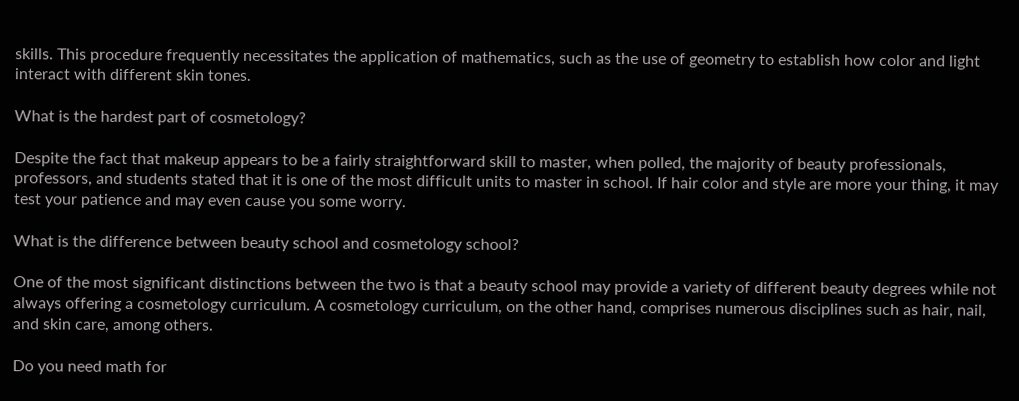skills. This procedure frequently necessitates the application of mathematics, such as the use of geometry to establish how color and light interact with different skin tones.

What is the hardest part of cosmetology?

Despite the fact that makeup appears to be a fairly straightforward skill to master, when polled, the majority of beauty professionals, professors, and students stated that it is one of the most difficult units to master in school. If hair color and style are more your thing, it may test your patience and may even cause you some worry.

What is the difference between beauty school and cosmetology school?

One of the most significant distinctions between the two is that a beauty school may provide a variety of different beauty degrees while not always offering a cosmetology curriculum. A cosmetology curriculum, on the other hand, comprises numerous disciplines such as hair, nail, and skin care, among others.

Do you need math for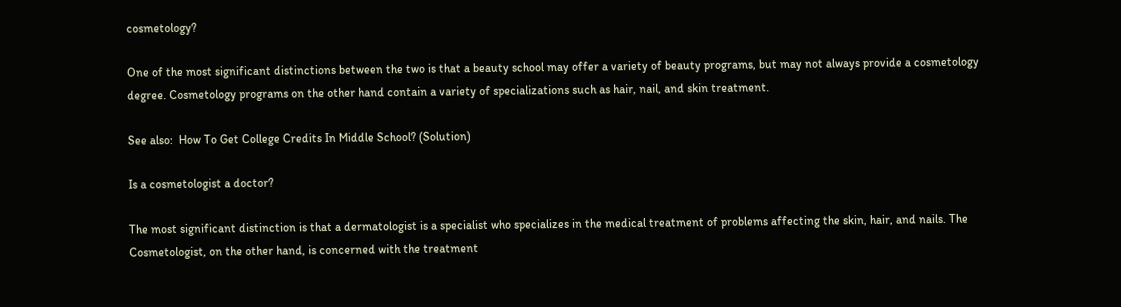cosmetology?

One of the most significant distinctions between the two is that a beauty school may offer a variety of beauty programs, but may not always provide a cosmetology degree. Cosmetology programs on the other hand contain a variety of specializations such as hair, nail, and skin treatment.

See also:  How To Get College Credits In Middle School? (Solution)

Is a cosmetologist a doctor?

The most significant distinction is that a dermatologist is a specialist who specializes in the medical treatment of problems affecting the skin, hair, and nails. The Cosmetologist, on the other hand, is concerned with the treatment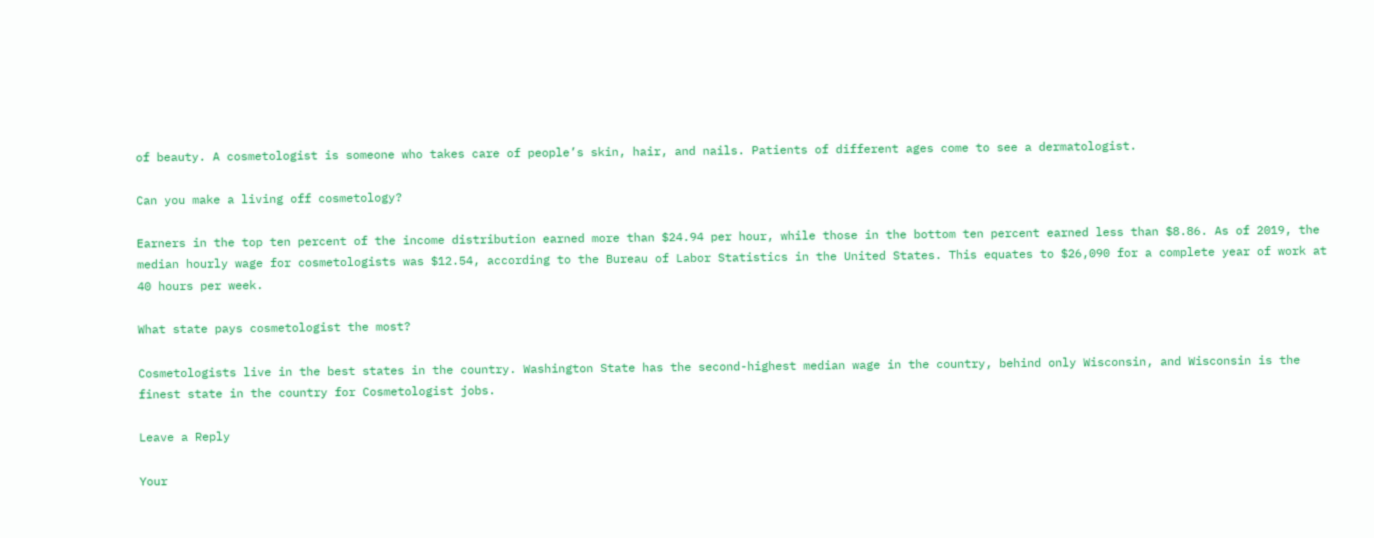of beauty. A cosmetologist is someone who takes care of people’s skin, hair, and nails. Patients of different ages come to see a dermatologist.

Can you make a living off cosmetology?

Earners in the top ten percent of the income distribution earned more than $24.94 per hour, while those in the bottom ten percent earned less than $8.86. As of 2019, the median hourly wage for cosmetologists was $12.54, according to the Bureau of Labor Statistics in the United States. This equates to $26,090 for a complete year of work at 40 hours per week.

What state pays cosmetologist the most?

Cosmetologists live in the best states in the country. Washington State has the second-highest median wage in the country, behind only Wisconsin, and Wisconsin is the finest state in the country for Cosmetologist jobs.

Leave a Reply

Your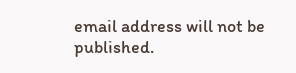email address will not be published.